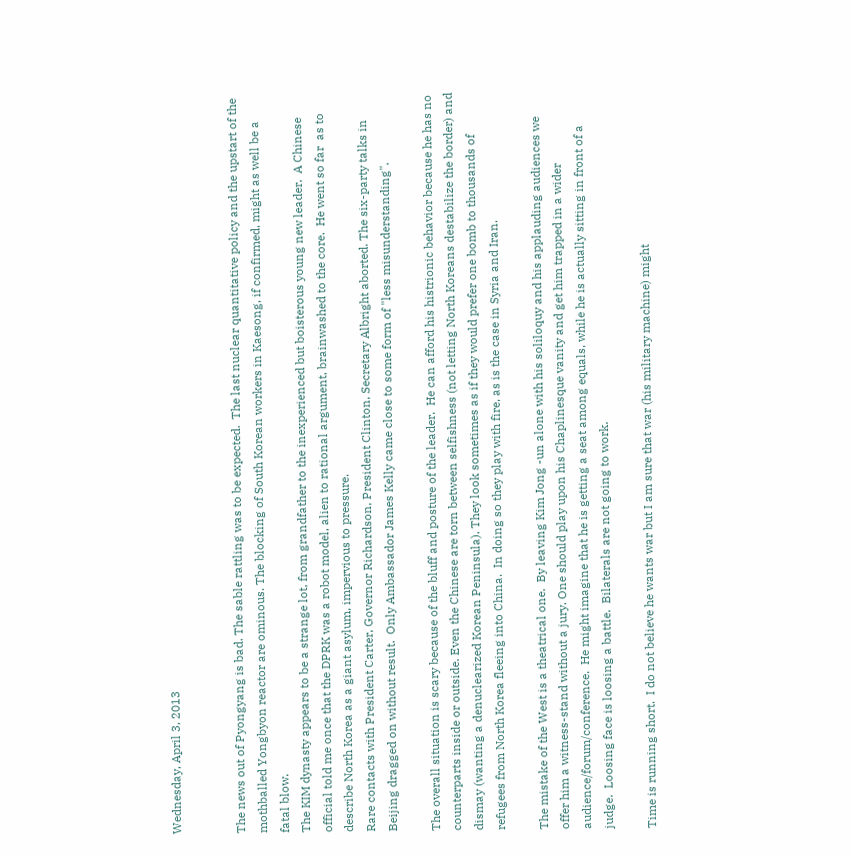Wednesday, April 3, 2013


The news out of Pyongyang is bad. The sable rattling was to be expected.  The last nuclear quantitative policy and the upstart of the mothballed Yongbyon reactor are ominous. The blocking of South Korean workers in Kaesong, if confirmed, might as well be a fatal blow.
The KIM dynasty appears to be a strange lot, from grandfather to the inexperienced but boisterous young new leader.  A Chinese official told me once that the DPRK was a robot model, alien to rational argument, brainwashed to the core.  He went so far  as to describe North Korea as a giant asylum, impervious to pressure.
Rare contacts with President Carter, Governor Richardson, President Clinton, Secretary Albright aborted. The six-party talks in Beijing dragged on without result.  Only Ambassador James Kelly came close to some form of "less misunderstanding".

The overall situation is scary because of the bluff and posture of the leader.  He can afford his histrionic behavior because he has no counterparts inside or outside. Even the Chinese are torn between selfishness (not letting North Koreans destabilize the border) and dismay (wanting a denuclearized Korean Peninsula). They look sometimes as if they would prefer one bomb to thousands of refugees from North Korea fleeing into China.  In doing so they play with fire, as is the case in Syria and Iran.

The mistake of the West is a theatrical one.  By leaving Kim Jong -un alone with his soliloquy and his applauding audiences we offer him a witness-stand without a jury. One should play upon his Chaplinesque vanity and get him trapped in a wider audience/forum/conference.  He might imagine that he is getting a seat among equals, while he is actually sitting in front of a judge.  Loosing face is loosing a battle.  Bilaterals are not going to work.

Time is running short.  I do not believe he wants war but I am sure that war (his military machine) might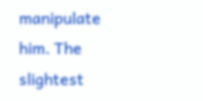manipulate him. The slightest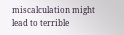miscalculation might lead to terrible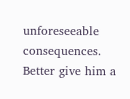unforeseeable consequences. Better give him a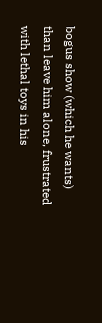bogus show (which he wants) than leave him alone, frustrated with lethal toys in his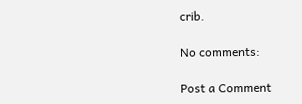crib.

No comments:

Post a Comment